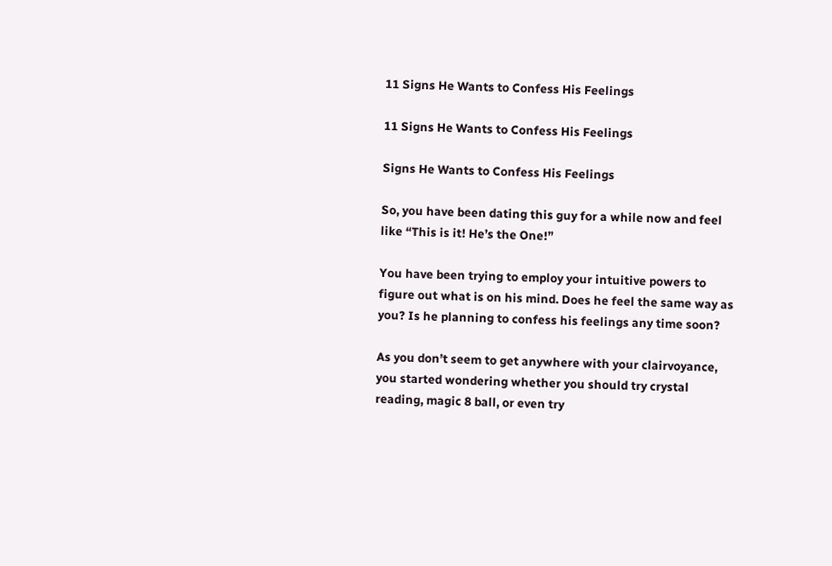11 Signs He Wants to Confess His Feelings

11 Signs He Wants to Confess His Feelings

Signs He Wants to Confess His Feelings

So, you have been dating this guy for a while now and feel like “This is it! He’s the One!”

You have been trying to employ your intuitive powers to figure out what is on his mind. Does he feel the same way as you? Is he planning to confess his feelings any time soon?

As you don’t seem to get anywhere with your clairvoyance, you started wondering whether you should try crystal reading, magic 8 ball, or even try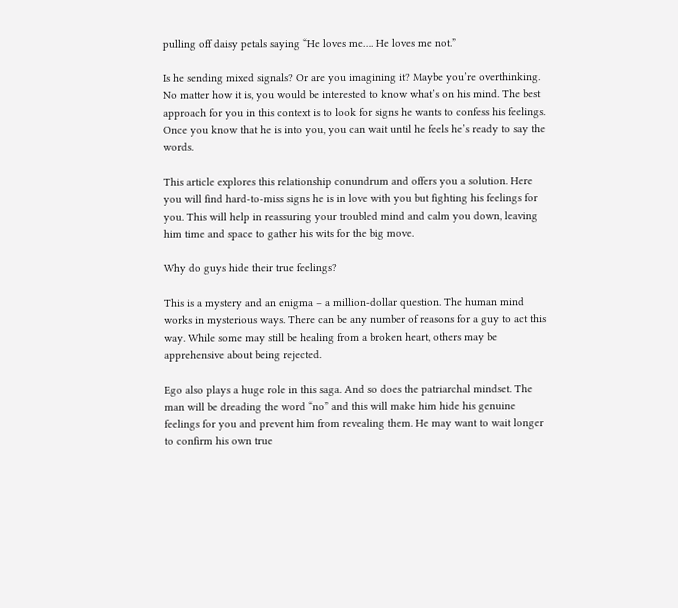pulling off daisy petals saying “He loves me…. He loves me not.”

Is he sending mixed signals? Or are you imagining it? Maybe you’re overthinking. No matter how it is, you would be interested to know what’s on his mind. The best approach for you in this context is to look for signs he wants to confess his feelings. Once you know that he is into you, you can wait until he feels he’s ready to say the words.

This article explores this relationship conundrum and offers you a solution. Here you will find hard-to-miss signs he is in love with you but fighting his feelings for you. This will help in reassuring your troubled mind and calm you down, leaving him time and space to gather his wits for the big move.

Why do guys hide their true feelings?

This is a mystery and an enigma – a million-dollar question. The human mind works in mysterious ways. There can be any number of reasons for a guy to act this way. While some may still be healing from a broken heart, others may be apprehensive about being rejected.

Ego also plays a huge role in this saga. And so does the patriarchal mindset. The man will be dreading the word “no” and this will make him hide his genuine feelings for you and prevent him from revealing them. He may want to wait longer to confirm his own true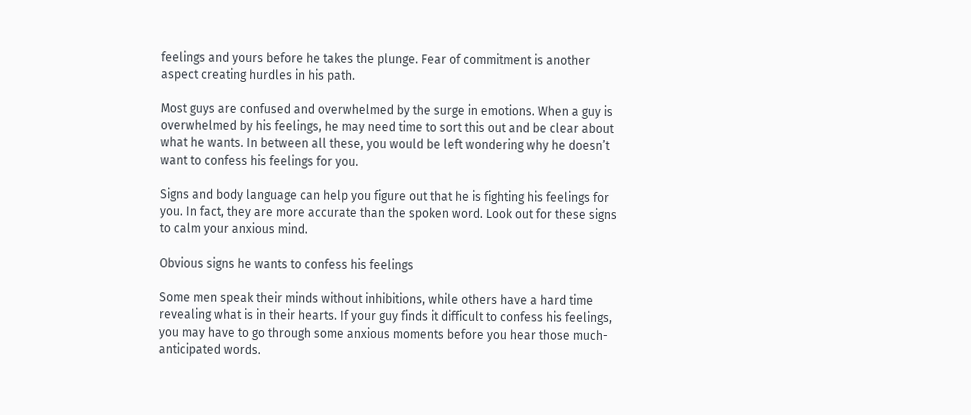feelings and yours before he takes the plunge. Fear of commitment is another aspect creating hurdles in his path.

Most guys are confused and overwhelmed by the surge in emotions. When a guy is overwhelmed by his feelings, he may need time to sort this out and be clear about what he wants. In between all these, you would be left wondering why he doesn’t want to confess his feelings for you.

Signs and body language can help you figure out that he is fighting his feelings for you. In fact, they are more accurate than the spoken word. Look out for these signs to calm your anxious mind.

Obvious signs he wants to confess his feelings

Some men speak their minds without inhibitions, while others have a hard time revealing what is in their hearts. If your guy finds it difficult to confess his feelings, you may have to go through some anxious moments before you hear those much-anticipated words.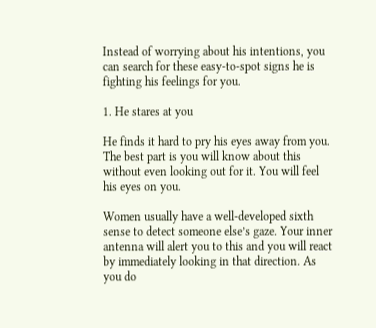Instead of worrying about his intentions, you can search for these easy-to-spot signs he is fighting his feelings for you.

1. He stares at you

He finds it hard to pry his eyes away from you. The best part is you will know about this without even looking out for it. You will feel his eyes on you.

Women usually have a well-developed sixth sense to detect someone else’s gaze. Your inner antenna will alert you to this and you will react by immediately looking in that direction. As you do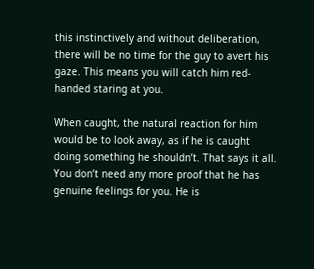this instinctively and without deliberation, there will be no time for the guy to avert his gaze. This means you will catch him red-handed staring at you.

When caught, the natural reaction for him would be to look away, as if he is caught doing something he shouldn’t. That says it all. You don’t need any more proof that he has genuine feelings for you. He is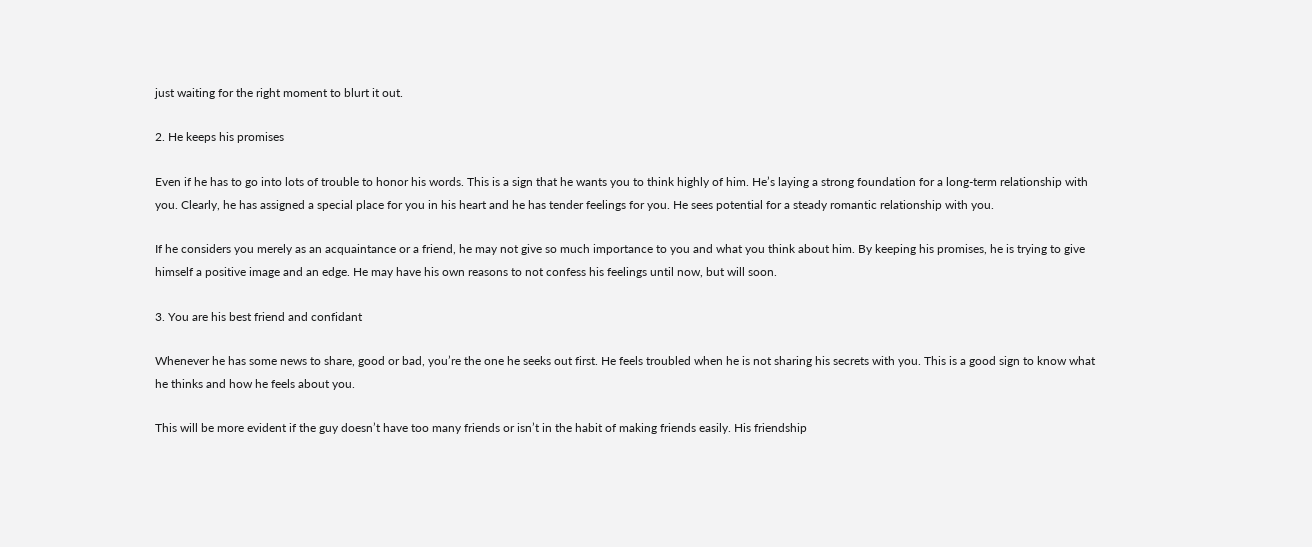just waiting for the right moment to blurt it out.

2. He keeps his promises

Even if he has to go into lots of trouble to honor his words. This is a sign that he wants you to think highly of him. He’s laying a strong foundation for a long-term relationship with you. Clearly, he has assigned a special place for you in his heart and he has tender feelings for you. He sees potential for a steady romantic relationship with you.

If he considers you merely as an acquaintance or a friend, he may not give so much importance to you and what you think about him. By keeping his promises, he is trying to give himself a positive image and an edge. He may have his own reasons to not confess his feelings until now, but will soon.

3. You are his best friend and confidant

Whenever he has some news to share, good or bad, you’re the one he seeks out first. He feels troubled when he is not sharing his secrets with you. This is a good sign to know what he thinks and how he feels about you.

This will be more evident if the guy doesn’t have too many friends or isn’t in the habit of making friends easily. His friendship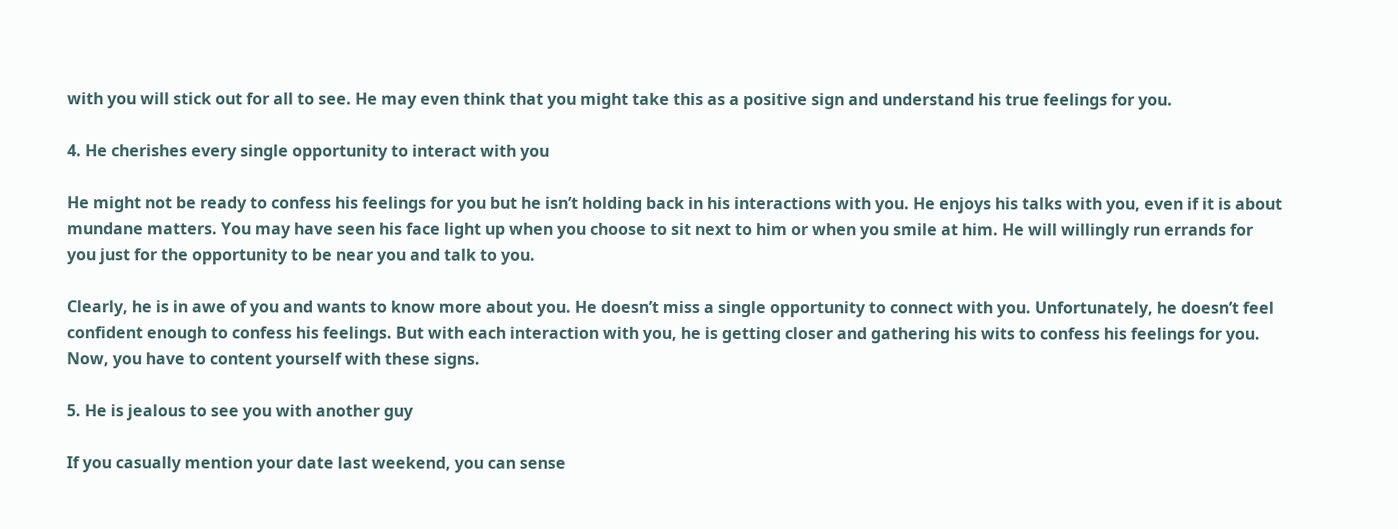with you will stick out for all to see. He may even think that you might take this as a positive sign and understand his true feelings for you.

4. He cherishes every single opportunity to interact with you

He might not be ready to confess his feelings for you but he isn’t holding back in his interactions with you. He enjoys his talks with you, even if it is about mundane matters. You may have seen his face light up when you choose to sit next to him or when you smile at him. He will willingly run errands for you just for the opportunity to be near you and talk to you.

Clearly, he is in awe of you and wants to know more about you. He doesn’t miss a single opportunity to connect with you. Unfortunately, he doesn’t feel confident enough to confess his feelings. But with each interaction with you, he is getting closer and gathering his wits to confess his feelings for you. Now, you have to content yourself with these signs.

5. He is jealous to see you with another guy

If you casually mention your date last weekend, you can sense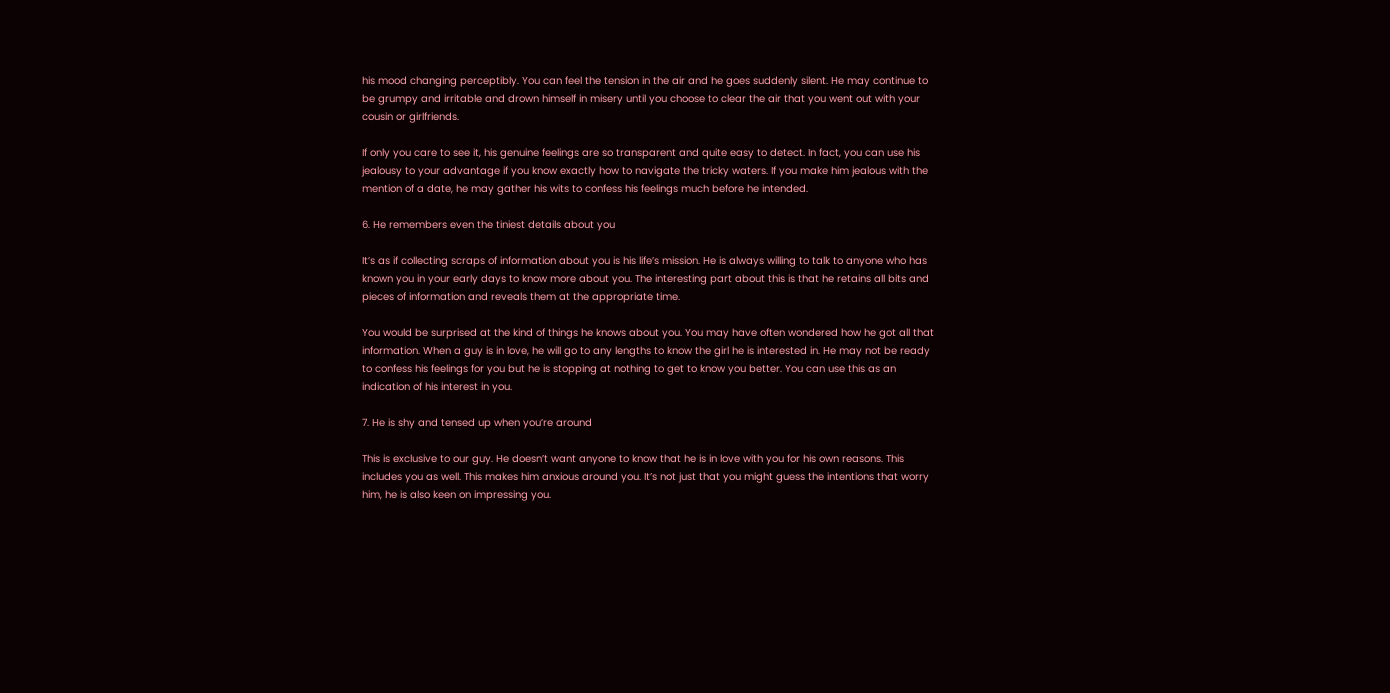his mood changing perceptibly. You can feel the tension in the air and he goes suddenly silent. He may continue to be grumpy and irritable and drown himself in misery until you choose to clear the air that you went out with your cousin or girlfriends.

If only you care to see it, his genuine feelings are so transparent and quite easy to detect. In fact, you can use his jealousy to your advantage if you know exactly how to navigate the tricky waters. If you make him jealous with the mention of a date, he may gather his wits to confess his feelings much before he intended.

6. He remembers even the tiniest details about you

It’s as if collecting scraps of information about you is his life’s mission. He is always willing to talk to anyone who has known you in your early days to know more about you. The interesting part about this is that he retains all bits and pieces of information and reveals them at the appropriate time.

You would be surprised at the kind of things he knows about you. You may have often wondered how he got all that information. When a guy is in love, he will go to any lengths to know the girl he is interested in. He may not be ready to confess his feelings for you but he is stopping at nothing to get to know you better. You can use this as an indication of his interest in you.

7. He is shy and tensed up when you’re around

This is exclusive to our guy. He doesn’t want anyone to know that he is in love with you for his own reasons. This includes you as well. This makes him anxious around you. It’s not just that you might guess the intentions that worry him, he is also keen on impressing you.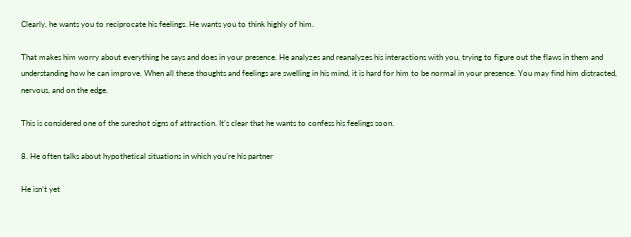Clearly, he wants you to reciprocate his feelings. He wants you to think highly of him.

That makes him worry about everything he says and does in your presence. He analyzes and reanalyzes his interactions with you, trying to figure out the flaws in them and understanding how he can improve. When all these thoughts and feelings are swelling in his mind, it is hard for him to be normal in your presence. You may find him distracted, nervous, and on the edge.

This is considered one of the sureshot signs of attraction. It’s clear that he wants to confess his feelings soon.

8. He often talks about hypothetical situations in which you’re his partner

He isn’t yet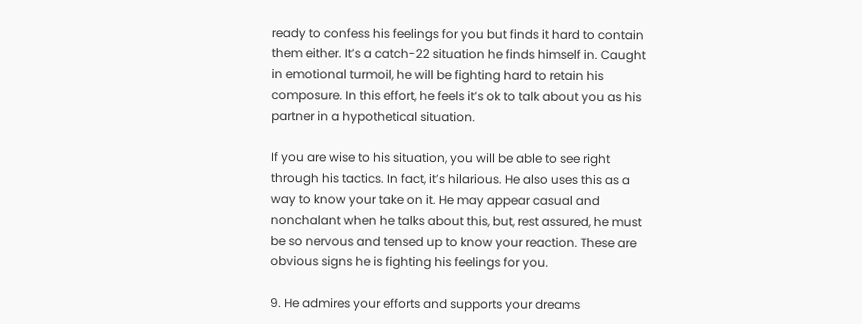ready to confess his feelings for you but finds it hard to contain them either. It’s a catch-22 situation he finds himself in. Caught in emotional turmoil, he will be fighting hard to retain his composure. In this effort, he feels it’s ok to talk about you as his partner in a hypothetical situation.

If you are wise to his situation, you will be able to see right through his tactics. In fact, it’s hilarious. He also uses this as a way to know your take on it. He may appear casual and nonchalant when he talks about this, but, rest assured, he must be so nervous and tensed up to know your reaction. These are obvious signs he is fighting his feelings for you.

9. He admires your efforts and supports your dreams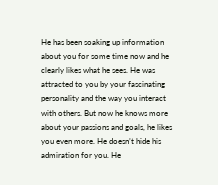He has been soaking up information about you for some time now and he clearly likes what he sees. He was attracted to you by your fascinating personality and the way you interact with others. But now he knows more about your passions and goals, he likes you even more. He doesn’t hide his admiration for you. He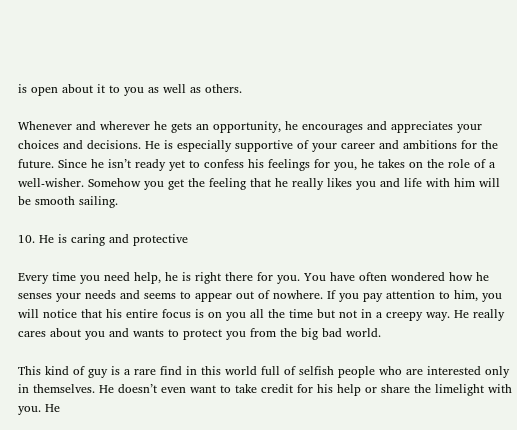is open about it to you as well as others.

Whenever and wherever he gets an opportunity, he encourages and appreciates your choices and decisions. He is especially supportive of your career and ambitions for the future. Since he isn’t ready yet to confess his feelings for you, he takes on the role of a well-wisher. Somehow you get the feeling that he really likes you and life with him will be smooth sailing.

10. He is caring and protective

Every time you need help, he is right there for you. You have often wondered how he senses your needs and seems to appear out of nowhere. If you pay attention to him, you will notice that his entire focus is on you all the time but not in a creepy way. He really cares about you and wants to protect you from the big bad world.

This kind of guy is a rare find in this world full of selfish people who are interested only in themselves. He doesn’t even want to take credit for his help or share the limelight with you. He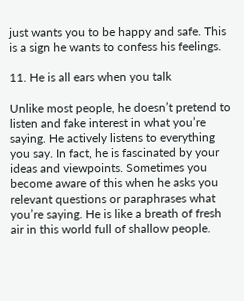just wants you to be happy and safe. This is a sign he wants to confess his feelings.

11. He is all ears when you talk

Unlike most people, he doesn’t pretend to listen and fake interest in what you’re saying. He actively listens to everything you say. In fact, he is fascinated by your ideas and viewpoints. Sometimes you become aware of this when he asks you relevant questions or paraphrases what you’re saying. He is like a breath of fresh air in this world full of shallow people.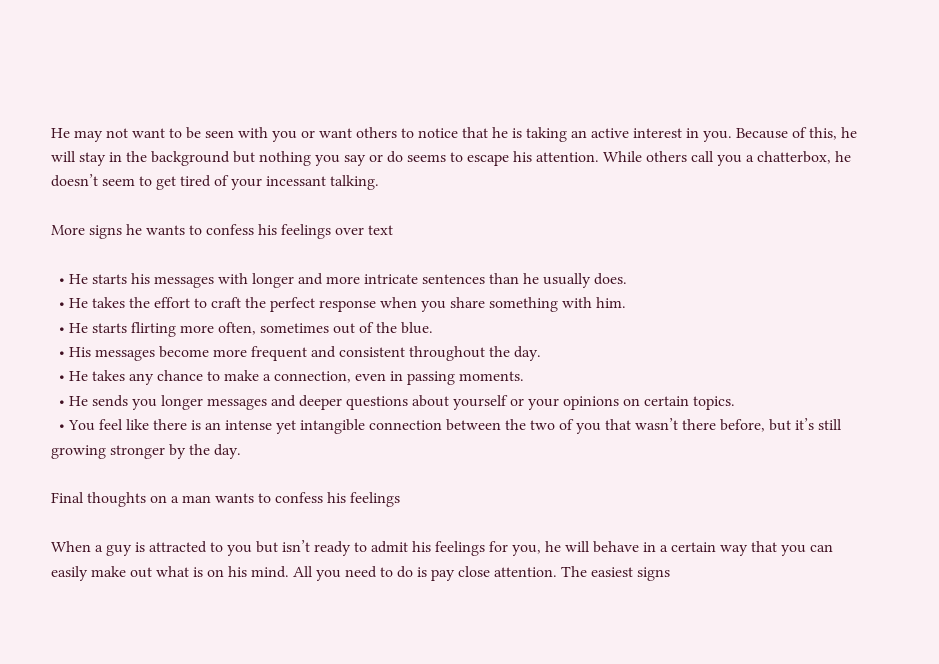He may not want to be seen with you or want others to notice that he is taking an active interest in you. Because of this, he will stay in the background but nothing you say or do seems to escape his attention. While others call you a chatterbox, he doesn’t seem to get tired of your incessant talking.

More signs he wants to confess his feelings over text

  • He starts his messages with longer and more intricate sentences than he usually does.
  • He takes the effort to craft the perfect response when you share something with him.
  • He starts flirting more often, sometimes out of the blue.
  • His messages become more frequent and consistent throughout the day.
  • He takes any chance to make a connection, even in passing moments.
  • He sends you longer messages and deeper questions about yourself or your opinions on certain topics.
  • You feel like there is an intense yet intangible connection between the two of you that wasn’t there before, but it’s still growing stronger by the day.

Final thoughts on a man wants to confess his feelings

When a guy is attracted to you but isn’t ready to admit his feelings for you, he will behave in a certain way that you can easily make out what is on his mind. All you need to do is pay close attention. The easiest signs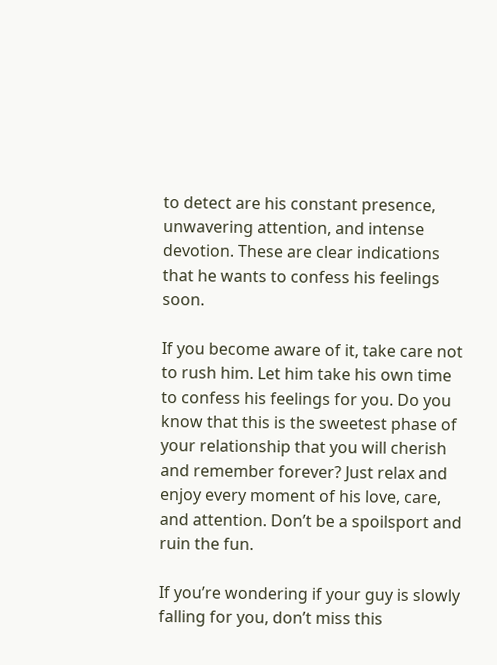to detect are his constant presence, unwavering attention, and intense devotion. These are clear indications that he wants to confess his feelings soon.

If you become aware of it, take care not to rush him. Let him take his own time to confess his feelings for you. Do you know that this is the sweetest phase of your relationship that you will cherish and remember forever? Just relax and enjoy every moment of his love, care, and attention. Don’t be a spoilsport and ruin the fun.

If you’re wondering if your guy is slowly falling for you, don’t miss this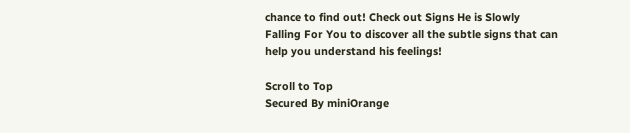chance to find out! Check out Signs He is Slowly Falling For You to discover all the subtle signs that can help you understand his feelings!

Scroll to Top
Secured By miniOrange